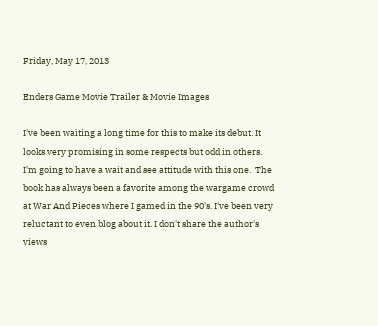Friday, May 17, 2013

Enders Game Movie Trailer & Movie Images

I've been waiting a long time for this to make its debut. It looks very promising in some respects but odd in others. I'm going to have a wait and see attitude with this one.  The book has always been a favorite among the wargame crowd at War And Pieces where I gamed in the 90's. I've been very reluctant to even blog about it. I don't share the author's views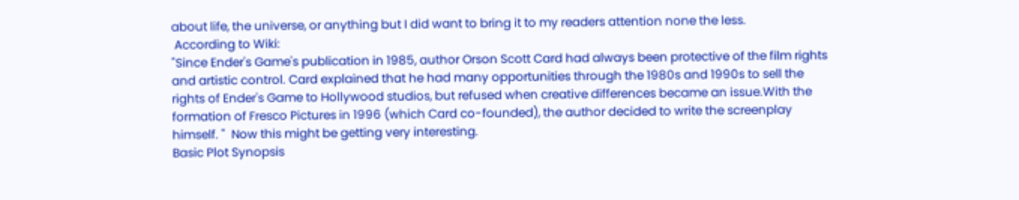about life, the universe, or anything but I did want to bring it to my readers attention none the less.
 According to Wiki:
"Since Ender's Game's publication in 1985, author Orson Scott Card had always been protective of the film rights and artistic control. Card explained that he had many opportunities through the 1980s and 1990s to sell the rights of Ender's Game to Hollywood studios, but refused when creative differences became an issue.With the formation of Fresco Pictures in 1996 (which Card co-founded), the author decided to write the screenplay himself. "  Now this might be getting very interesting.
Basic Plot Synopsis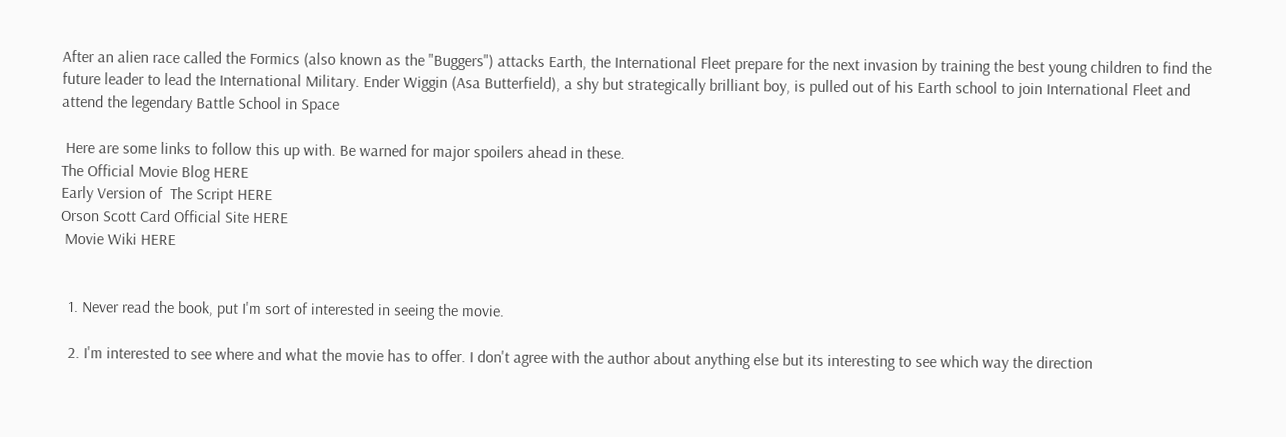After an alien race called the Formics (also known as the "Buggers") attacks Earth, the International Fleet prepare for the next invasion by training the best young children to find the future leader to lead the International Military. Ender Wiggin (Asa Butterfield), a shy but strategically brilliant boy, is pulled out of his Earth school to join International Fleet and attend the legendary Battle School in Space

 Here are some links to follow this up with. Be warned for major spoilers ahead in these.
The Official Movie Blog HERE
Early Version of  The Script HERE
Orson Scott Card Official Site HERE
 Movie Wiki HERE


  1. Never read the book, put I'm sort of interested in seeing the movie.

  2. I'm interested to see where and what the movie has to offer. I don't agree with the author about anything else but its interesting to see which way the direction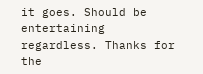it goes. Should be entertaining regardless. Thanks for the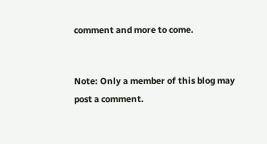comment and more to come.


Note: Only a member of this blog may post a comment.